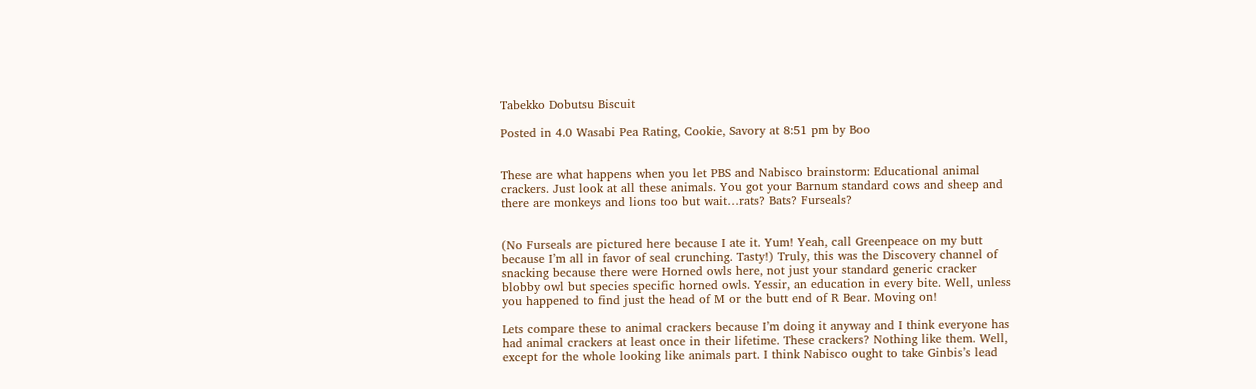Tabekko Dobutsu Biscuit

Posted in 4.0 Wasabi Pea Rating, Cookie, Savory at 8:51 pm by Boo


These are what happens when you let PBS and Nabisco brainstorm: Educational animal crackers. Just look at all these animals. You got your Barnum standard cows and sheep and there are monkeys and lions too but wait…rats? Bats? Furseals?


(No Furseals are pictured here because I ate it. Yum! Yeah, call Greenpeace on my butt because I’m all in favor of seal crunching. Tasty!) Truly, this was the Discovery channel of snacking because there were Horned owls here, not just your standard generic cracker blobby owl but species specific horned owls. Yessir, an education in every bite. Well, unless you happened to find just the head of M or the butt end of R Bear. Moving on!

Lets compare these to animal crackers because I’m doing it anyway and I think everyone has had animal crackers at least once in their lifetime. These crackers? Nothing like them. Well, except for the whole looking like animals part. I think Nabisco ought to take Ginbis’s lead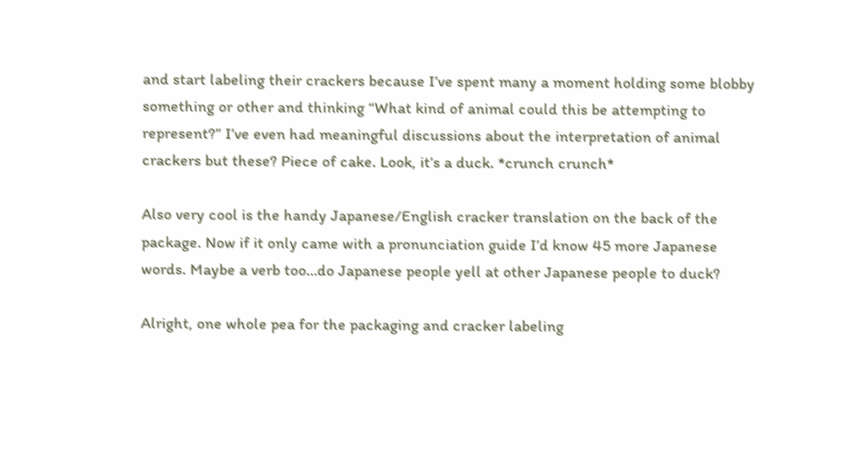and start labeling their crackers because I’ve spent many a moment holding some blobby something or other and thinking “What kind of animal could this be attempting to represent?” I’ve even had meaningful discussions about the interpretation of animal crackers but these? Piece of cake. Look, it’s a duck. *crunch crunch*

Also very cool is the handy Japanese/English cracker translation on the back of the package. Now if it only came with a pronunciation guide I’d know 45 more Japanese words. Maybe a verb too…do Japanese people yell at other Japanese people to duck?

Alright, one whole pea for the packaging and cracker labeling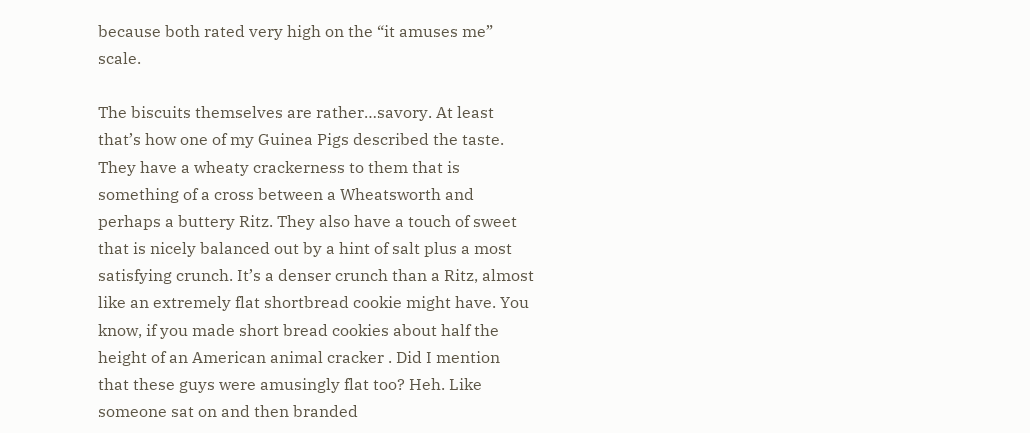because both rated very high on the “it amuses me” scale.

The biscuits themselves are rather…savory. At least that’s how one of my Guinea Pigs described the taste. They have a wheaty crackerness to them that is something of a cross between a Wheatsworth and perhaps a buttery Ritz. They also have a touch of sweet that is nicely balanced out by a hint of salt plus a most satisfying crunch. It’s a denser crunch than a Ritz, almost like an extremely flat shortbread cookie might have. You know, if you made short bread cookies about half the height of an American animal cracker . Did I mention that these guys were amusingly flat too? Heh. Like someone sat on and then branded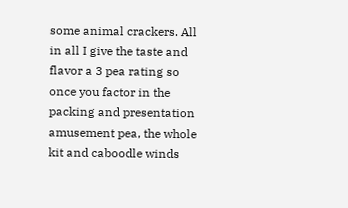some animal crackers. All in all I give the taste and flavor a 3 pea rating so once you factor in the packing and presentation amusement pea, the whole kit and caboodle winds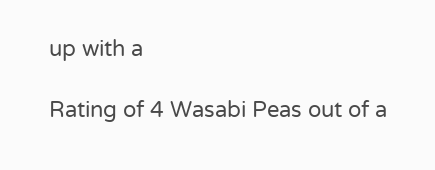up with a

Rating of 4 Wasabi Peas out of a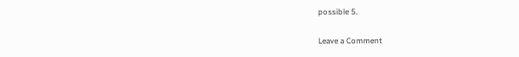possible 5.

Leave a Comment